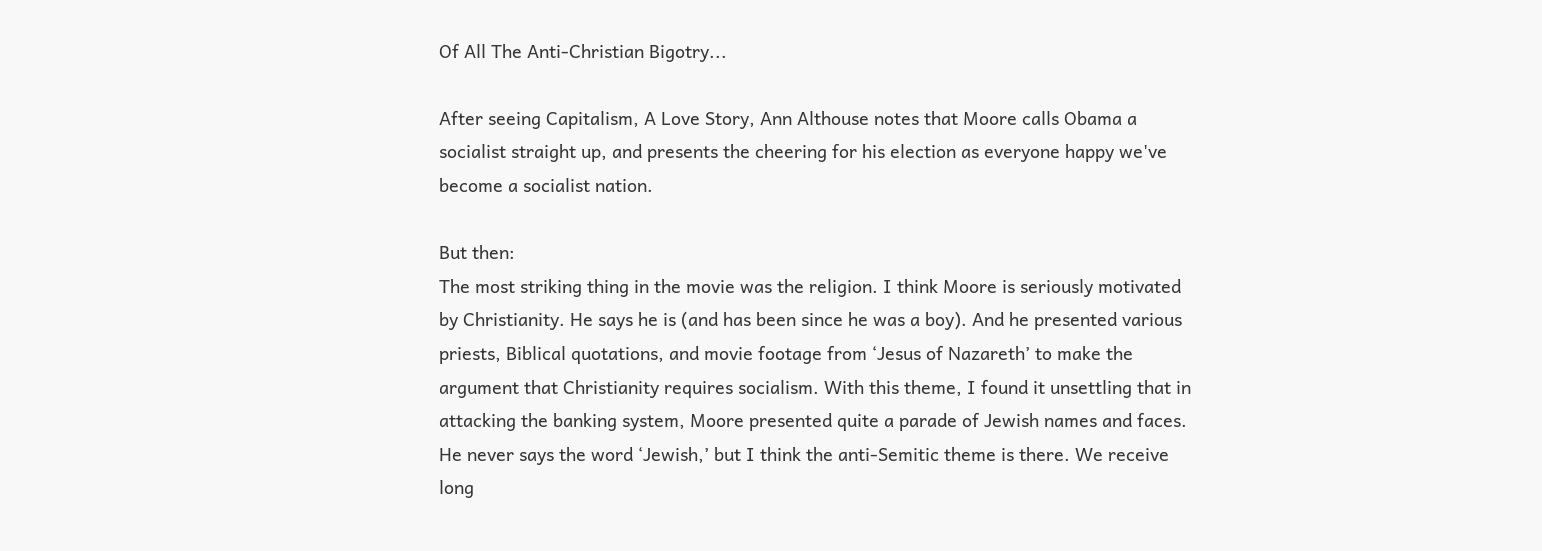Of All The Anti-Christian Bigotry...

After seeing Capitalism, A Love Story, Ann Althouse notes that Moore calls Obama a socialist straight up, and presents the cheering for his election as everyone happy we've become a socialist nation.

But then:
The most striking thing in the movie was the religion. I think Moore is seriously motivated by Christianity. He says he is (and has been since he was a boy). And he presented various priests, Biblical quotations, and movie footage from ‘Jesus of Nazareth’ to make the argument that Christianity requires socialism. With this theme, I found it unsettling that in attacking the banking system, Moore presented quite a parade of Jewish names and faces. He never says the word ‘Jewish,’ but I think the anti-Semitic theme is there. We receive long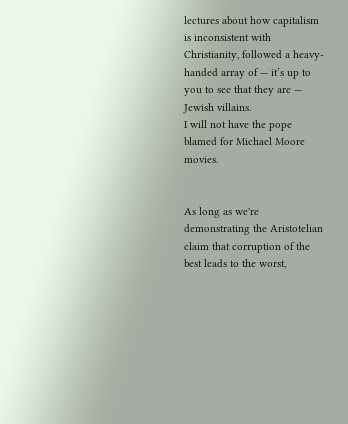lectures about how capitalism is inconsistent with Christianity, followed a heavy-handed array of — it’s up to you to see that they are — Jewish villains.
I will not have the pope blamed for Michael Moore movies.


As long as we're demonstrating the Aristotelian claim that corruption of the best leads to the worst,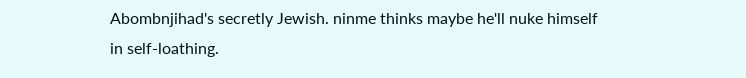Abombnjihad's secretly Jewish. ninme thinks maybe he'll nuke himself in self-loathing.